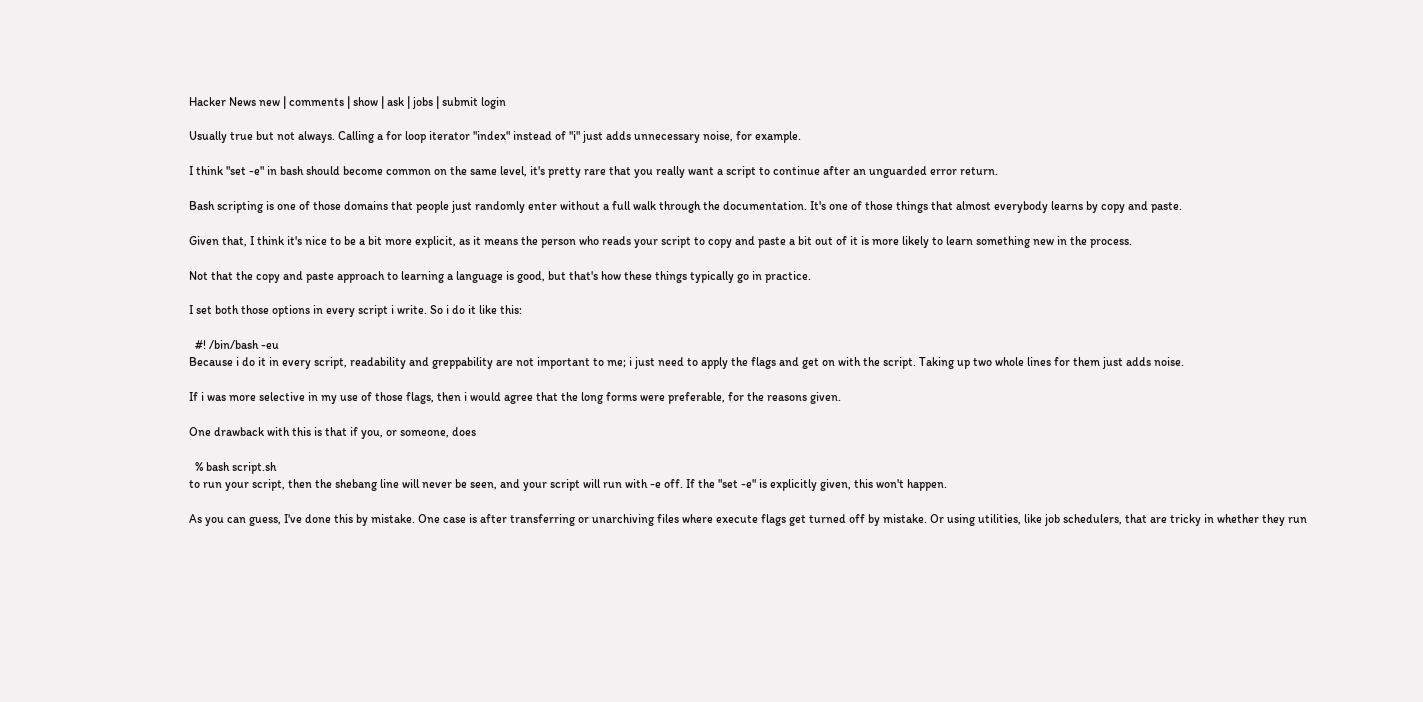Hacker News new | comments | show | ask | jobs | submit login

Usually true but not always. Calling a for loop iterator "index" instead of "i" just adds unnecessary noise, for example.

I think "set -e" in bash should become common on the same level, it's pretty rare that you really want a script to continue after an unguarded error return.

Bash scripting is one of those domains that people just randomly enter without a full walk through the documentation. It's one of those things that almost everybody learns by copy and paste.

Given that, I think it's nice to be a bit more explicit, as it means the person who reads your script to copy and paste a bit out of it is more likely to learn something new in the process.

Not that the copy and paste approach to learning a language is good, but that's how these things typically go in practice.

I set both those options in every script i write. So i do it like this:

  #! /bin/bash -eu
Because i do it in every script, readability and greppability are not important to me; i just need to apply the flags and get on with the script. Taking up two whole lines for them just adds noise.

If i was more selective in my use of those flags, then i would agree that the long forms were preferable, for the reasons given.

One drawback with this is that if you, or someone, does

  % bash script.sh
to run your script, then the shebang line will never be seen, and your script will run with -e off. If the "set -e" is explicitly given, this won't happen.

As you can guess, I've done this by mistake. One case is after transferring or unarchiving files where execute flags get turned off by mistake. Or using utilities, like job schedulers, that are tricky in whether they run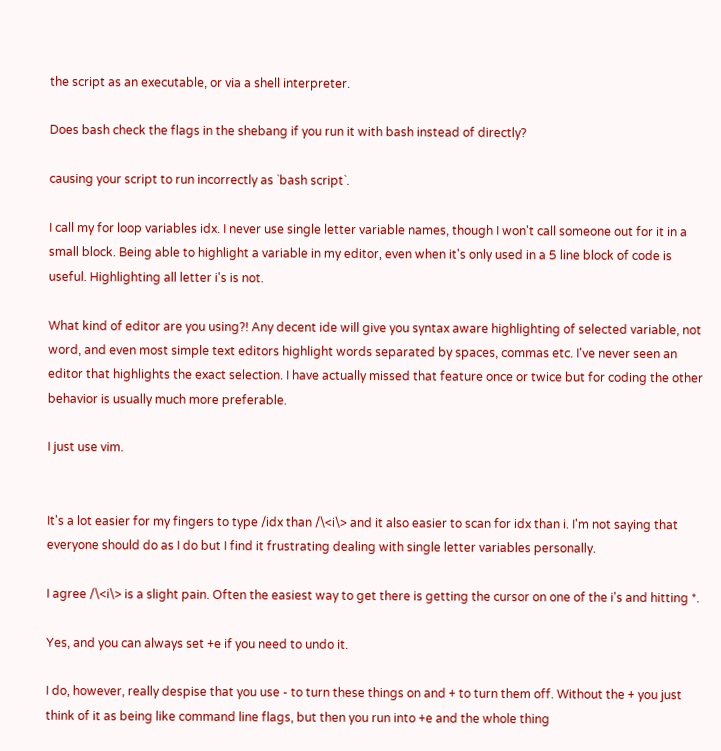the script as an executable, or via a shell interpreter.

Does bash check the flags in the shebang if you run it with bash instead of directly?

causing your script to run incorrectly as `bash script`.

I call my for loop variables idx. I never use single letter variable names, though I won't call someone out for it in a small block. Being able to highlight a variable in my editor, even when it's only used in a 5 line block of code is useful. Highlighting all letter i's is not.

What kind of editor are you using?! Any decent ide will give you syntax aware highlighting of selected variable, not word, and even most simple text editors highlight words separated by spaces, commas etc. I've never seen an editor that highlights the exact selection. I have actually missed that feature once or twice but for coding the other behavior is usually much more preferable.

I just use vim.


It's a lot easier for my fingers to type /idx than /\<i\> and it also easier to scan for idx than i. I'm not saying that everyone should do as I do but I find it frustrating dealing with single letter variables personally.

I agree /\<i\> is a slight pain. Often the easiest way to get there is getting the cursor on one of the i's and hitting *.

Yes, and you can always set +e if you need to undo it.

I do, however, really despise that you use - to turn these things on and + to turn them off. Without the + you just think of it as being like command line flags, but then you run into +e and the whole thing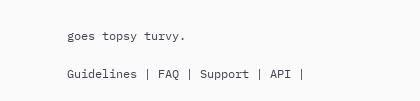goes topsy turvy.

Guidelines | FAQ | Support | API |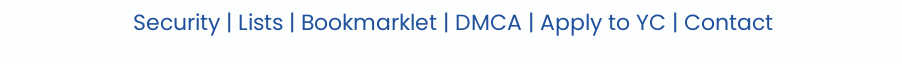Security | Lists | Bookmarklet | DMCA | Apply to YC | Contact